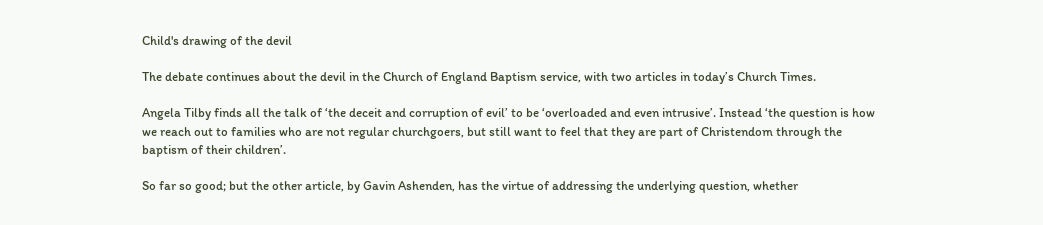Child's drawing of the devil

The debate continues about the devil in the Church of England Baptism service, with two articles in today’s Church Times.

Angela Tilby finds all the talk of ‘the deceit and corruption of evil’ to be ‘overloaded and even intrusive’. Instead ‘the question is how we reach out to families who are not regular churchgoers, but still want to feel that they are part of Christendom through the baptism of their children’.

So far so good; but the other article, by Gavin Ashenden, has the virtue of addressing the underlying question, whether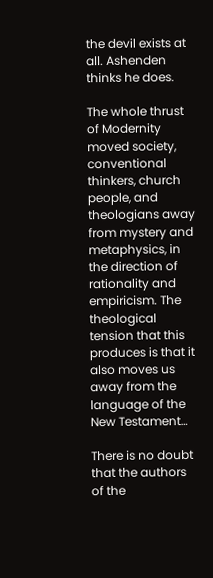the devil exists at all. Ashenden thinks he does.

The whole thrust of Modernity moved society, conventional thinkers, church people, and theologians away from mystery and metaphysics, in the direction of rationality and empiricism. The theological tension that this produces is that it also moves us away from the language of the New Testament…

There is no doubt that the authors of the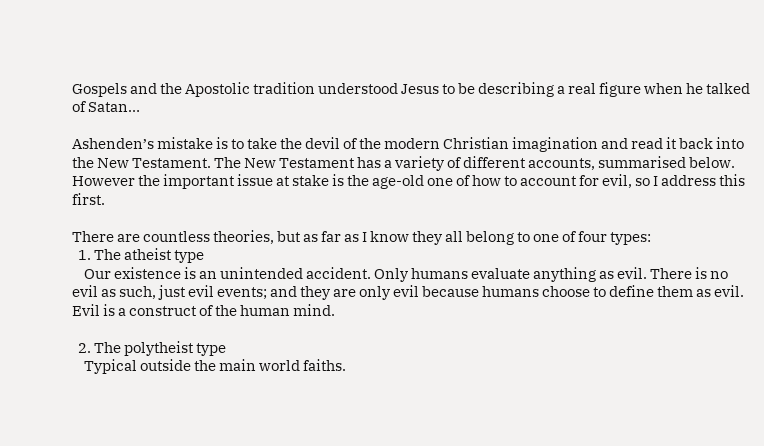Gospels and the Apostolic tradition understood Jesus to be describing a real figure when he talked of Satan…

Ashenden’s mistake is to take the devil of the modern Christian imagination and read it back into the New Testament. The New Testament has a variety of different accounts, summarised below. However the important issue at stake is the age-old one of how to account for evil, so I address this first.

There are countless theories, but as far as I know they all belong to one of four types:
  1. The atheist type
    Our existence is an unintended accident. Only humans evaluate anything as evil. There is no evil as such, just evil events; and they are only evil because humans choose to define them as evil. Evil is a construct of the human mind.

  2. The polytheist type
    Typical outside the main world faiths.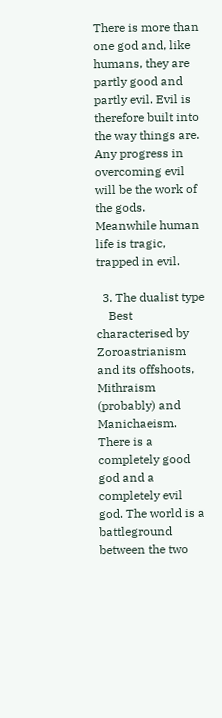There is more than one god and, like humans, they are partly good and partly evil. Evil is therefore built into the way things are. Any progress in overcoming evil will be the work of the gods. Meanwhile human life is tragic, trapped in evil.

  3. The dualist type
    Best characterised by Zoroastrianism and its offshoots, Mithraism (probably) and Manichaeism. There is a completely good god and a completely evil god. The world is a battleground between the two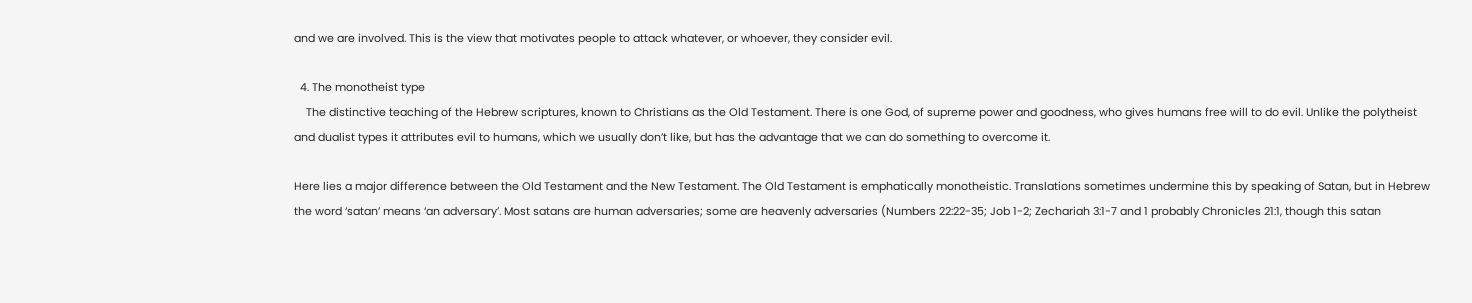and we are involved. This is the view that motivates people to attack whatever, or whoever, they consider evil.

  4. The monotheist type
    The distinctive teaching of the Hebrew scriptures, known to Christians as the Old Testament. There is one God, of supreme power and goodness, who gives humans free will to do evil. Unlike the polytheist and dualist types it attributes evil to humans, which we usually don’t like, but has the advantage that we can do something to overcome it.

Here lies a major difference between the Old Testament and the New Testament. The Old Testament is emphatically monotheistic. Translations sometimes undermine this by speaking of Satan, but in Hebrew the word ‘satan’ means ‘an adversary’. Most satans are human adversaries; some are heavenly adversaries (Numbers 22:22-35; Job 1-2; Zechariah 3:1-7 and 1 probably Chronicles 21:1, though this satan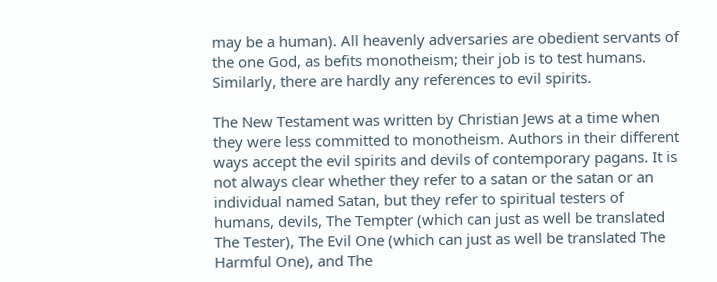may be a human). All heavenly adversaries are obedient servants of the one God, as befits monotheism; their job is to test humans. Similarly, there are hardly any references to evil spirits.

The New Testament was written by Christian Jews at a time when they were less committed to monotheism. Authors in their different ways accept the evil spirits and devils of contemporary pagans. It is not always clear whether they refer to a satan or the satan or an individual named Satan, but they refer to spiritual testers of humans, devils, The Tempter (which can just as well be translated The Tester), The Evil One (which can just as well be translated The Harmful One), and The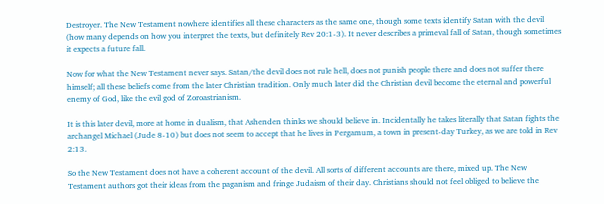Destroyer. The New Testament nowhere identifies all these characters as the same one, though some texts identify Satan with the devil (how many depends on how you interpret the texts, but definitely Rev 20:1-3). It never describes a primeval fall of Satan, though sometimes it expects a future fall.

Now for what the New Testament never says. Satan/the devil does not rule hell, does not punish people there and does not suffer there himself; all these beliefs come from the later Christian tradition. Only much later did the Christian devil become the eternal and powerful enemy of God, like the evil god of Zoroastrianism.

It is this later devil, more at home in dualism, that Ashenden thinks we should believe in. Incidentally he takes literally that Satan fights the archangel Michael (Jude 8-10) but does not seem to accept that he lives in Pergamum, a town in present-day Turkey, as we are told in Rev 2:13.

So the New Testament does not have a coherent account of the devil. All sorts of different accounts are there, mixed up. The New Testament authors got their ideas from the paganism and fringe Judaism of their day. Christians should not feel obliged to believe the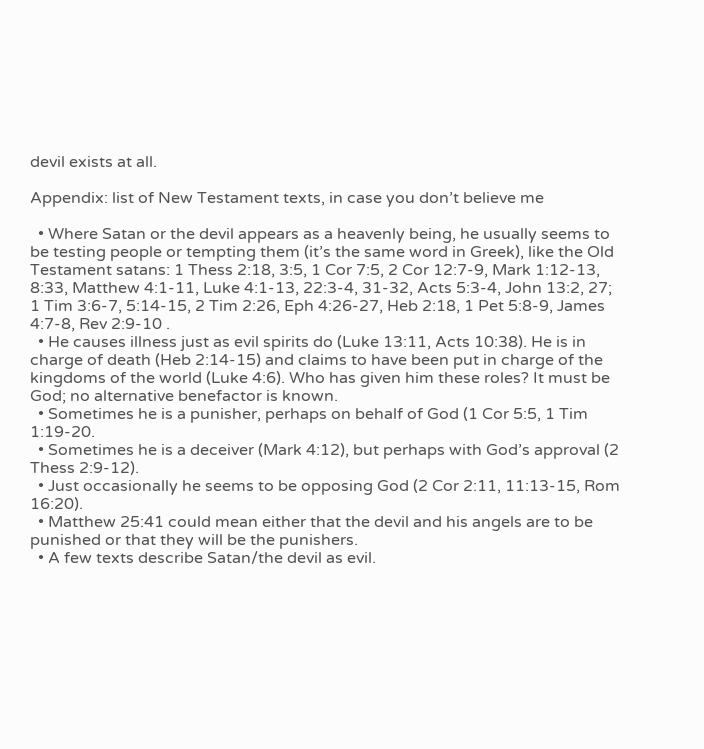devil exists at all.

Appendix: list of New Testament texts, in case you don’t believe me

  • Where Satan or the devil appears as a heavenly being, he usually seems to be testing people or tempting them (it’s the same word in Greek), like the Old Testament satans: 1 Thess 2:18, 3:5, 1 Cor 7:5, 2 Cor 12:7-9, Mark 1:12-13, 8:33, Matthew 4:1-11, Luke 4:1-13, 22:3-4, 31-32, Acts 5:3-4, John 13:2, 27; 1 Tim 3:6-7, 5:14-15, 2 Tim 2:26, Eph 4:26-27, Heb 2:18, 1 Pet 5:8-9, James 4:7-8, Rev 2:9-10 .
  • He causes illness just as evil spirits do (Luke 13:11, Acts 10:38). He is in charge of death (Heb 2:14-15) and claims to have been put in charge of the kingdoms of the world (Luke 4:6). Who has given him these roles? It must be God; no alternative benefactor is known.
  • Sometimes he is a punisher, perhaps on behalf of God (1 Cor 5:5, 1 Tim 1:19-20.
  • Sometimes he is a deceiver (Mark 4:12), but perhaps with God’s approval (2 Thess 2:9-12).
  • Just occasionally he seems to be opposing God (2 Cor 2:11, 11:13-15, Rom 16:20).
  • Matthew 25:41 could mean either that the devil and his angels are to be punished or that they will be the punishers.
  • A few texts describe Satan/the devil as evil.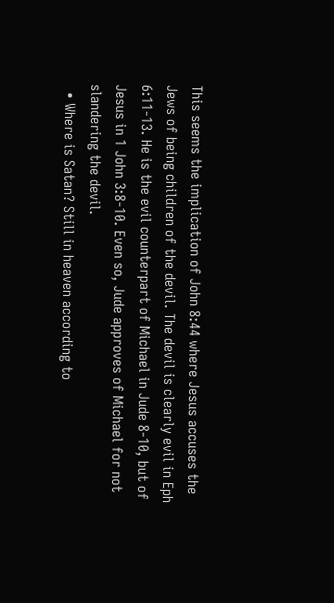This seems the implication of John 8:44 where Jesus accuses the Jews of being children of the devil. The devil is clearly evil in Eph 6:11-13. He is the evil counterpart of Michael in Jude 8-10, but of Jesus in 1 John 3:8-10. Even so, Jude approves of Michael for not slandering the devil.
  • Where is Satan? Still in heaven according to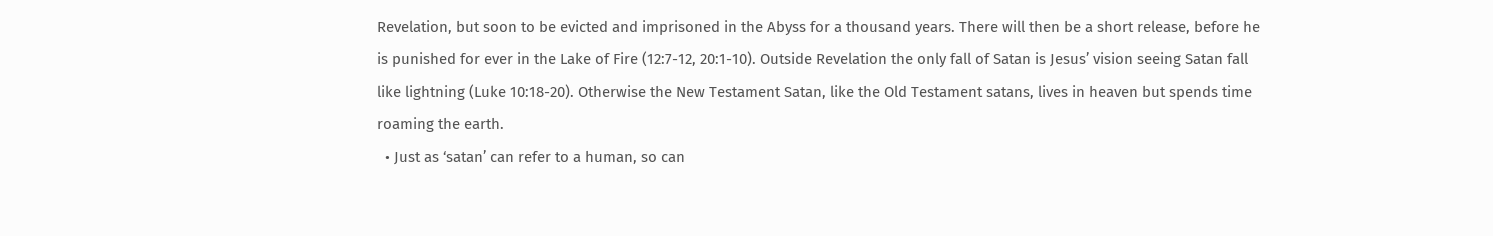Revelation, but soon to be evicted and imprisoned in the Abyss for a thousand years. There will then be a short release, before he is punished for ever in the Lake of Fire (12:7-12, 20:1-10). Outside Revelation the only fall of Satan is Jesus’ vision seeing Satan fall like lightning (Luke 10:18-20). Otherwise the New Testament Satan, like the Old Testament satans, lives in heaven but spends time roaming the earth.
  • Just as ‘satan’ can refer to a human, so can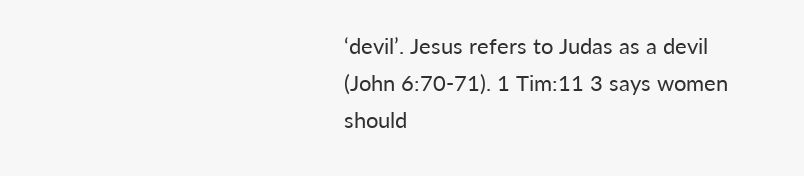‘devil’. Jesus refers to Judas as a devil (John 6:70-71). 1 Tim:11 3 says women should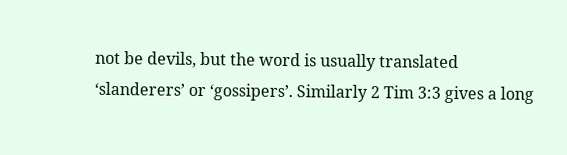not be devils, but the word is usually translated ‘slanderers’ or ‘gossipers’. Similarly 2 Tim 3:3 gives a long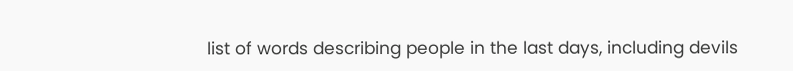list of words describing people in the last days, including devils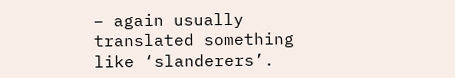– again usually translated something like ‘slanderers’.